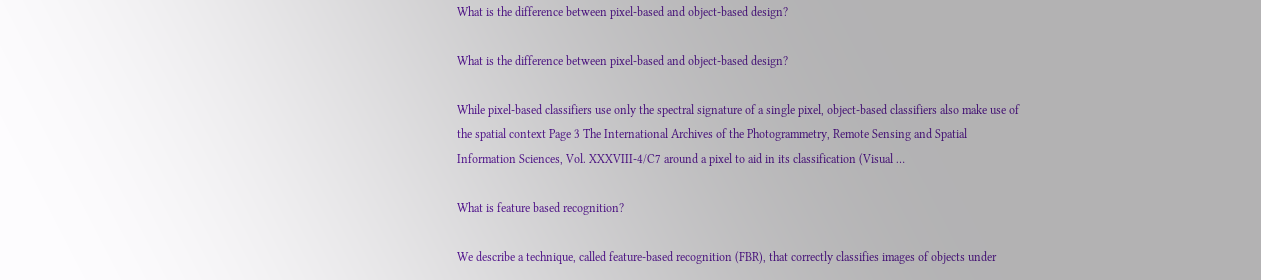What is the difference between pixel-based and object-based design?

What is the difference between pixel-based and object-based design?

While pixel-based classifiers use only the spectral signature of a single pixel, object-based classifiers also make use of the spatial context Page 3 The International Archives of the Photogrammetry, Remote Sensing and Spatial Information Sciences, Vol. XXXVIII-4/C7 around a pixel to aid in its classification (Visual …

What is feature based recognition?

We describe a technique, called feature-based recognition (FBR), that correctly classifies images of objects under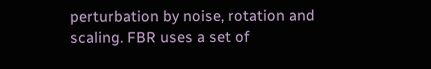perturbation by noise, rotation and scaling. FBR uses a set of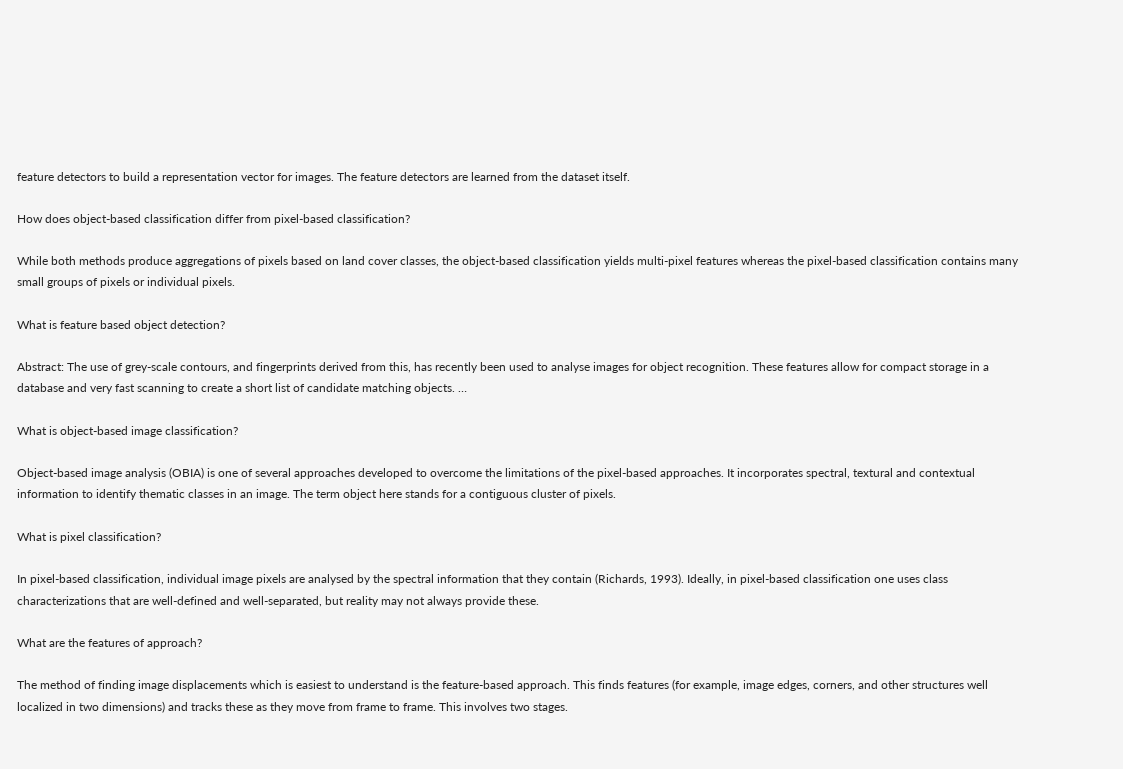feature detectors to build a representation vector for images. The feature detectors are learned from the dataset itself.

How does object-based classification differ from pixel-based classification?

While both methods produce aggregations of pixels based on land cover classes, the object-based classification yields multi-pixel features whereas the pixel-based classification contains many small groups of pixels or individual pixels.

What is feature based object detection?

Abstract: The use of grey-scale contours, and fingerprints derived from this, has recently been used to analyse images for object recognition. These features allow for compact storage in a database and very fast scanning to create a short list of candidate matching objects. …

What is object-based image classification?

Object-based image analysis (OBIA) is one of several approaches developed to overcome the limitations of the pixel-based approaches. It incorporates spectral, textural and contextual information to identify thematic classes in an image. The term object here stands for a contiguous cluster of pixels.

What is pixel classification?

In pixel-based classification, individual image pixels are analysed by the spectral information that they contain (Richards, 1993). Ideally, in pixel-based classification one uses class characterizations that are well-defined and well-separated, but reality may not always provide these.

What are the features of approach?

The method of finding image displacements which is easiest to understand is the feature-based approach. This finds features (for example, image edges, corners, and other structures well localized in two dimensions) and tracks these as they move from frame to frame. This involves two stages.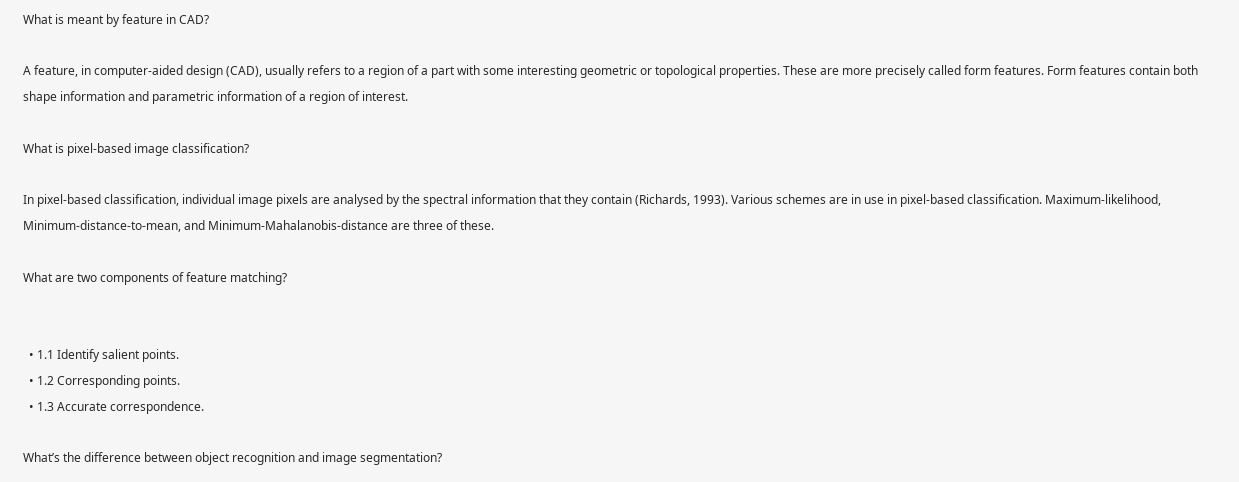What is meant by feature in CAD?

A feature, in computer-aided design (CAD), usually refers to a region of a part with some interesting geometric or topological properties. These are more precisely called form features. Form features contain both shape information and parametric information of a region of interest.

What is pixel-based image classification?

In pixel-based classification, individual image pixels are analysed by the spectral information that they contain (Richards, 1993). Various schemes are in use in pixel-based classification. Maximum-likelihood, Minimum-distance-to-mean, and Minimum-Mahalanobis-distance are three of these.

What are two components of feature matching?


  • 1.1 Identify salient points.
  • 1.2 Corresponding points.
  • 1.3 Accurate correspondence.

What’s the difference between object recognition and image segmentation?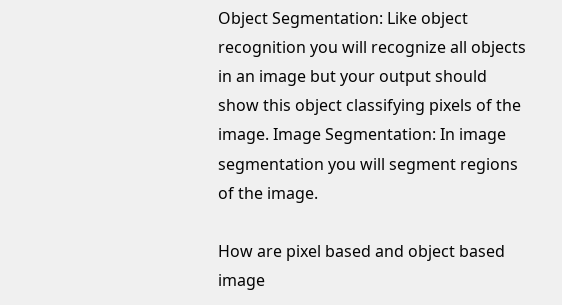Object Segmentation: Like object recognition you will recognize all objects in an image but your output should show this object classifying pixels of the image. Image Segmentation: In image segmentation you will segment regions of the image.

How are pixel based and object based image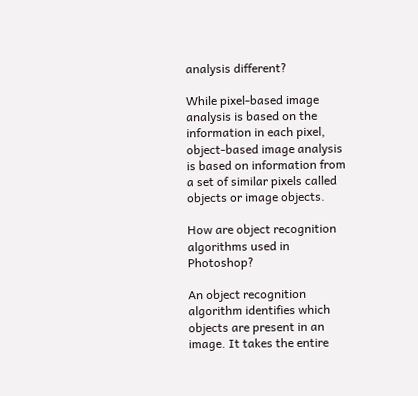analysis different?

While pixel-based image analysis is based on the information in each pixel, object-based image analysis is based on information from a set of similar pixels called objects or image objects.

How are object recognition algorithms used in Photoshop?

An object recognition algorithm identifies which objects are present in an image. It takes the entire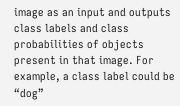image as an input and outputs class labels and class probabilities of objects present in that image. For example, a class label could be “dog”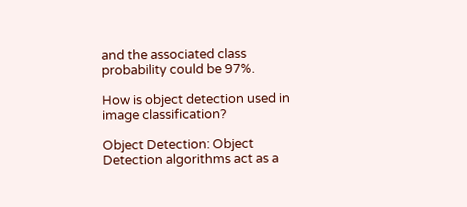and the associated class probability could be 97%.

How is object detection used in image classification?

Object Detection: Object Detection algorithms act as a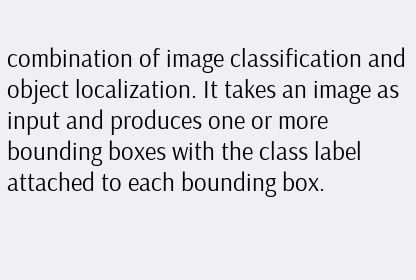combination of image classification and object localization. It takes an image as input and produces one or more bounding boxes with the class label attached to each bounding box.